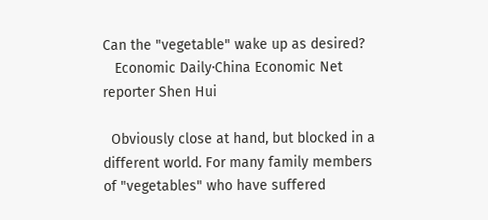Can the "vegetable" wake up as desired?
   Economic Daily·China Economic Net reporter Shen Hui

  Obviously close at hand, but blocked in a different world. For many family members of "vegetables" who have suffered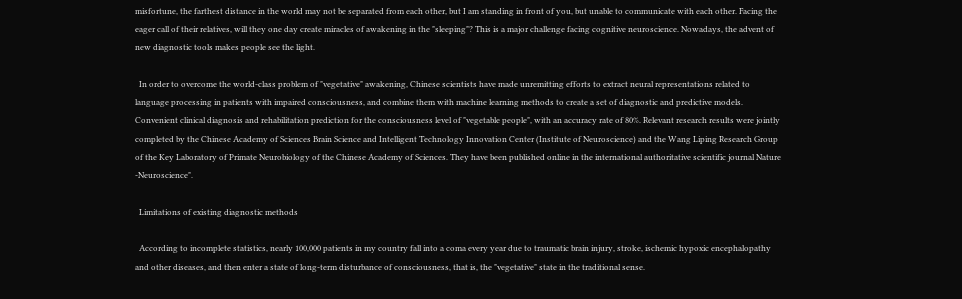misfortune, the farthest distance in the world may not be separated from each other, but I am standing in front of you, but unable to communicate with each other. Facing the eager call of their relatives, will they one day create miracles of awakening in the "sleeping"? This is a major challenge facing cognitive neuroscience. Nowadays, the advent of new diagnostic tools makes people see the light.

  In order to overcome the world-class problem of "vegetative" awakening, Chinese scientists have made unremitting efforts to extract neural representations related to language processing in patients with impaired consciousness, and combine them with machine learning methods to create a set of diagnostic and predictive models. Convenient clinical diagnosis and rehabilitation prediction for the consciousness level of "vegetable people", with an accuracy rate of 80%. Relevant research results were jointly completed by the Chinese Academy of Sciences Brain Science and Intelligent Technology Innovation Center (Institute of Neuroscience) and the Wang Liping Research Group of the Key Laboratory of Primate Neurobiology of the Chinese Academy of Sciences. They have been published online in the international authoritative scientific journal Nature -Neuroscience".

  Limitations of existing diagnostic methods

  According to incomplete statistics, nearly 100,000 patients in my country fall into a coma every year due to traumatic brain injury, stroke, ischemic hypoxic encephalopathy and other diseases, and then enter a state of long-term disturbance of consciousness, that is, the "vegetative" state in the traditional sense.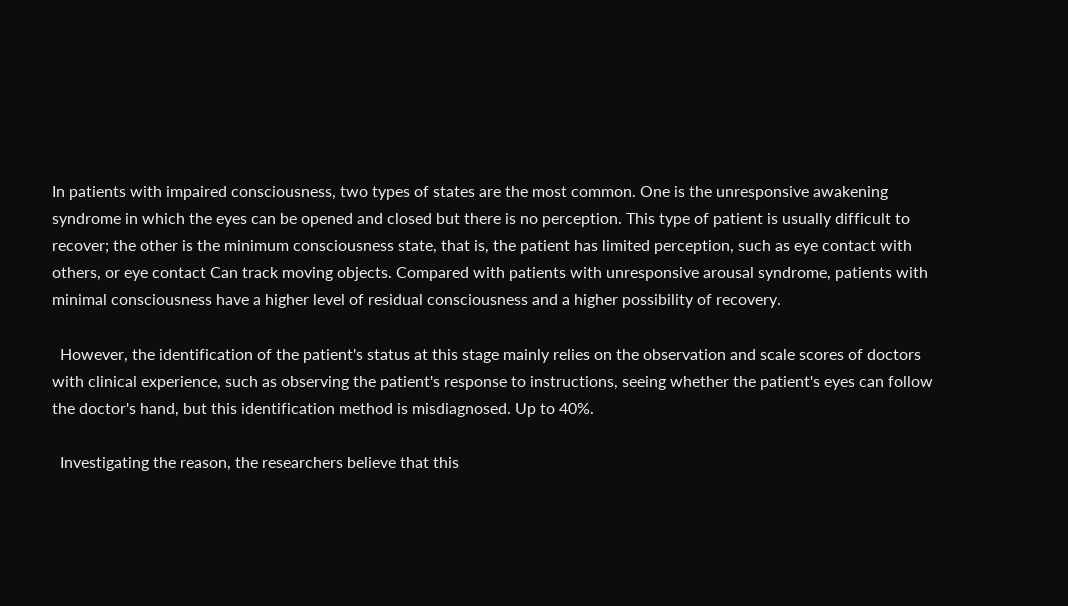In patients with impaired consciousness, two types of states are the most common. One is the unresponsive awakening syndrome in which the eyes can be opened and closed but there is no perception. This type of patient is usually difficult to recover; the other is the minimum consciousness state, that is, the patient has limited perception, such as eye contact with others, or eye contact Can track moving objects. Compared with patients with unresponsive arousal syndrome, patients with minimal consciousness have a higher level of residual consciousness and a higher possibility of recovery.

  However, the identification of the patient's status at this stage mainly relies on the observation and scale scores of doctors with clinical experience, such as observing the patient's response to instructions, seeing whether the patient's eyes can follow the doctor's hand, but this identification method is misdiagnosed. Up to 40%.

  Investigating the reason, the researchers believe that this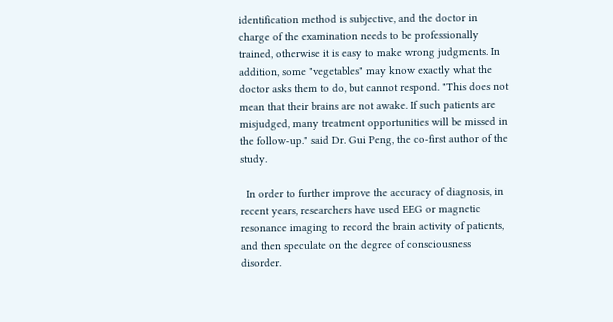identification method is subjective, and the doctor in charge of the examination needs to be professionally trained, otherwise it is easy to make wrong judgments. In addition, some "vegetables" may know exactly what the doctor asks them to do, but cannot respond. "This does not mean that their brains are not awake. If such patients are misjudged, many treatment opportunities will be missed in the follow-up." said Dr. Gui Peng, the co-first author of the study.

  In order to further improve the accuracy of diagnosis, in recent years, researchers have used EEG or magnetic resonance imaging to record the brain activity of patients, and then speculate on the degree of consciousness disorder.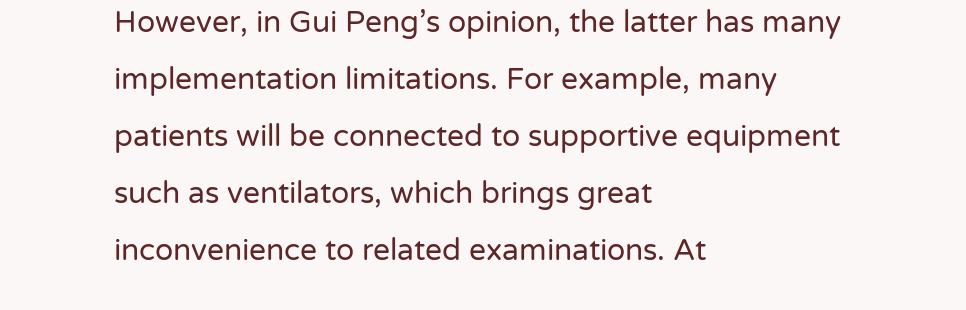However, in Gui Peng’s opinion, the latter has many implementation limitations. For example, many patients will be connected to supportive equipment such as ventilators, which brings great inconvenience to related examinations. At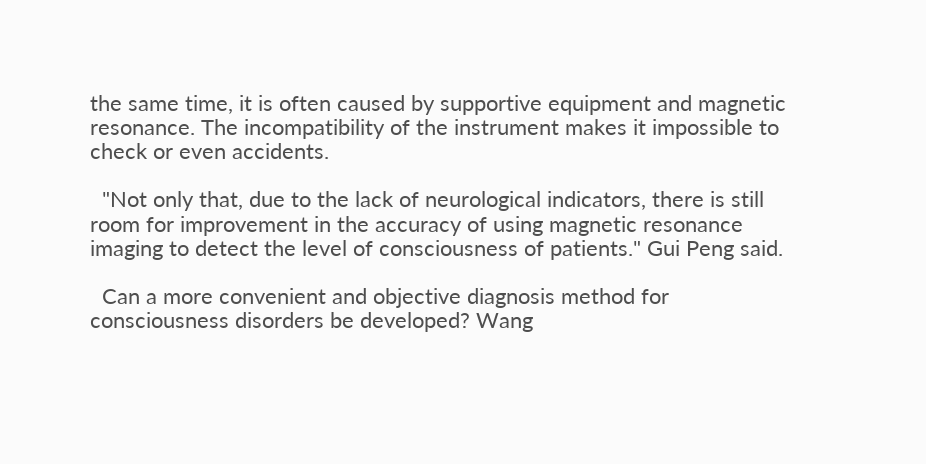the same time, it is often caused by supportive equipment and magnetic resonance. The incompatibility of the instrument makes it impossible to check or even accidents.

  "Not only that, due to the lack of neurological indicators, there is still room for improvement in the accuracy of using magnetic resonance imaging to detect the level of consciousness of patients." Gui Peng said.

  Can a more convenient and objective diagnosis method for consciousness disorders be developed? Wang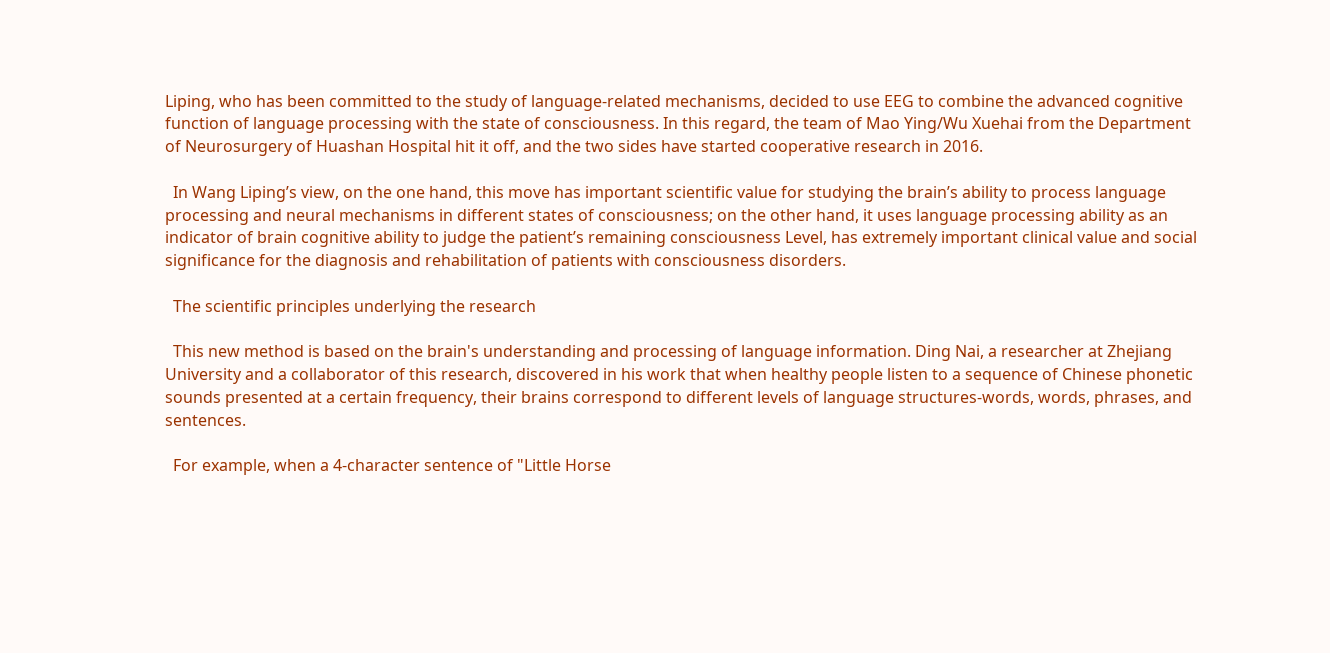Liping, who has been committed to the study of language-related mechanisms, decided to use EEG to combine the advanced cognitive function of language processing with the state of consciousness. In this regard, the team of Mao Ying/Wu Xuehai from the Department of Neurosurgery of Huashan Hospital hit it off, and the two sides have started cooperative research in 2016.

  In Wang Liping’s view, on the one hand, this move has important scientific value for studying the brain’s ability to process language processing and neural mechanisms in different states of consciousness; on the other hand, it uses language processing ability as an indicator of brain cognitive ability to judge the patient’s remaining consciousness Level, has extremely important clinical value and social significance for the diagnosis and rehabilitation of patients with consciousness disorders.

  The scientific principles underlying the research

  This new method is based on the brain's understanding and processing of language information. Ding Nai, a researcher at Zhejiang University and a collaborator of this research, discovered in his work that when healthy people listen to a sequence of Chinese phonetic sounds presented at a certain frequency, their brains correspond to different levels of language structures-words, words, phrases, and sentences.

  For example, when a 4-character sentence of "Little Horse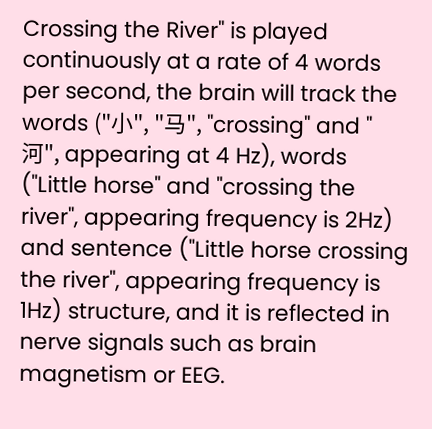Crossing the River" is played continuously at a rate of 4 words per second, the brain will track the words ("小", "马", "crossing" and "河", appearing at 4 Hz), words ("Little horse" and "crossing the river", appearing frequency is 2Hz) and sentence ("Little horse crossing the river", appearing frequency is 1Hz) structure, and it is reflected in nerve signals such as brain magnetism or EEG.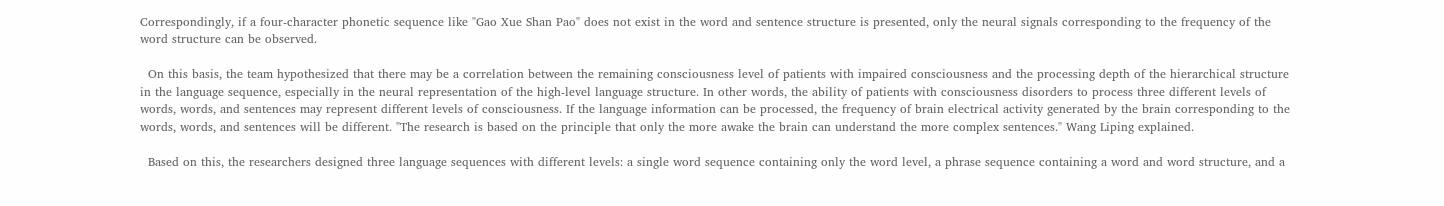Correspondingly, if a four-character phonetic sequence like "Gao Xue Shan Pao" does not exist in the word and sentence structure is presented, only the neural signals corresponding to the frequency of the word structure can be observed.

  On this basis, the team hypothesized that there may be a correlation between the remaining consciousness level of patients with impaired consciousness and the processing depth of the hierarchical structure in the language sequence, especially in the neural representation of the high-level language structure. In other words, the ability of patients with consciousness disorders to process three different levels of words, words, and sentences may represent different levels of consciousness. If the language information can be processed, the frequency of brain electrical activity generated by the brain corresponding to the words, words, and sentences will be different. "The research is based on the principle that only the more awake the brain can understand the more complex sentences." Wang Liping explained.

  Based on this, the researchers designed three language sequences with different levels: a single word sequence containing only the word level, a phrase sequence containing a word and word structure, and a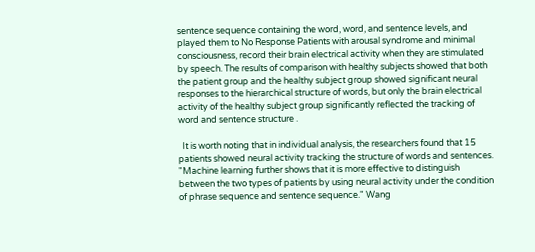sentence sequence containing the word, word, and sentence levels, and played them to No Response Patients with arousal syndrome and minimal consciousness, record their brain electrical activity when they are stimulated by speech. The results of comparison with healthy subjects showed that both the patient group and the healthy subject group showed significant neural responses to the hierarchical structure of words, but only the brain electrical activity of the healthy subject group significantly reflected the tracking of word and sentence structure .

  It is worth noting that in individual analysis, the researchers found that 15 patients showed neural activity tracking the structure of words and sentences. "Machine learning further shows that it is more effective to distinguish between the two types of patients by using neural activity under the condition of phrase sequence and sentence sequence." Wang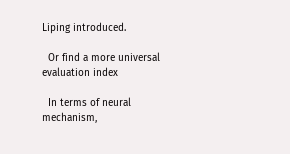Liping introduced.

  Or find a more universal evaluation index

  In terms of neural mechanism,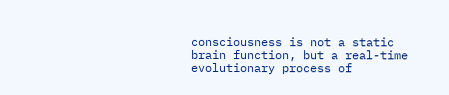consciousness is not a static brain function, but a real-time evolutionary process of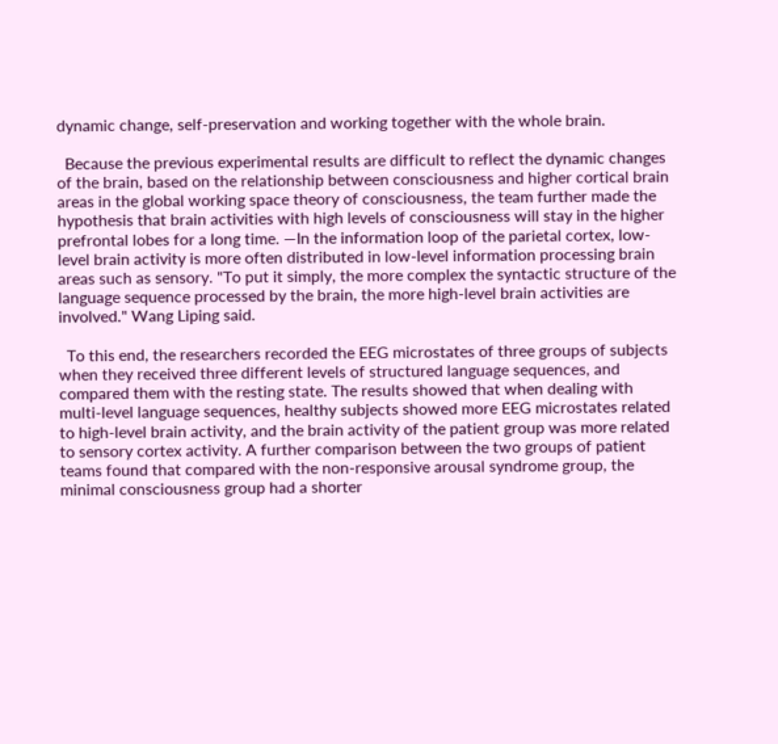dynamic change, self-preservation and working together with the whole brain.

  Because the previous experimental results are difficult to reflect the dynamic changes of the brain, based on the relationship between consciousness and higher cortical brain areas in the global working space theory of consciousness, the team further made the hypothesis that brain activities with high levels of consciousness will stay in the higher prefrontal lobes for a long time. —In the information loop of the parietal cortex, low-level brain activity is more often distributed in low-level information processing brain areas such as sensory. "To put it simply, the more complex the syntactic structure of the language sequence processed by the brain, the more high-level brain activities are involved." Wang Liping said.

  To this end, the researchers recorded the EEG microstates of three groups of subjects when they received three different levels of structured language sequences, and compared them with the resting state. The results showed that when dealing with multi-level language sequences, healthy subjects showed more EEG microstates related to high-level brain activity, and the brain activity of the patient group was more related to sensory cortex activity. A further comparison between the two groups of patient teams found that compared with the non-responsive arousal syndrome group, the minimal consciousness group had a shorter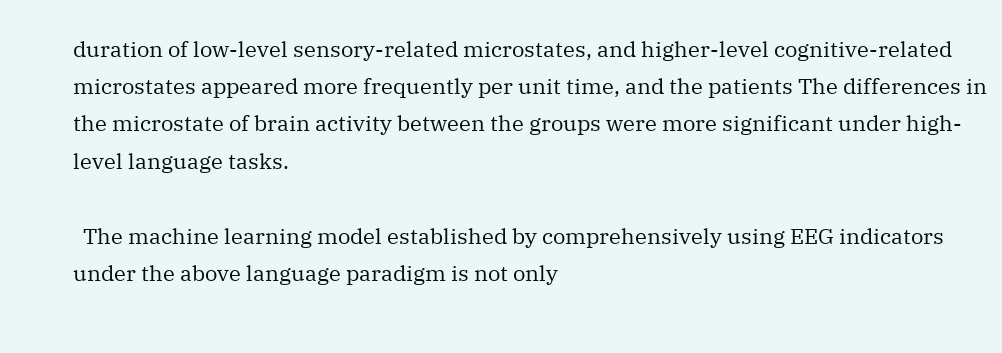duration of low-level sensory-related microstates, and higher-level cognitive-related microstates appeared more frequently per unit time, and the patients The differences in the microstate of brain activity between the groups were more significant under high-level language tasks.

  The machine learning model established by comprehensively using EEG indicators under the above language paradigm is not only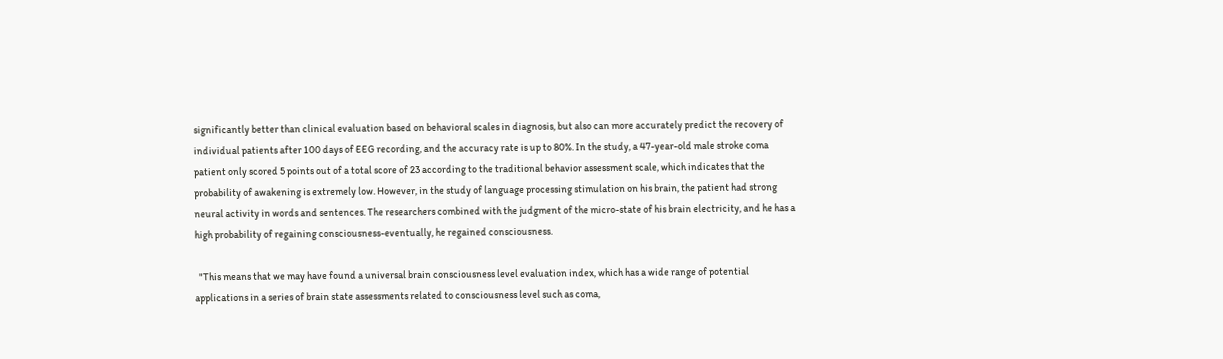significantly better than clinical evaluation based on behavioral scales in diagnosis, but also can more accurately predict the recovery of individual patients after 100 days of EEG recording, and the accuracy rate is up to 80%. In the study, a 47-year-old male stroke coma patient only scored 5 points out of a total score of 23 according to the traditional behavior assessment scale, which indicates that the probability of awakening is extremely low. However, in the study of language processing stimulation on his brain, the patient had strong neural activity in words and sentences. The researchers combined with the judgment of the micro-state of his brain electricity, and he has a high probability of regaining consciousness-eventually, he regained consciousness.

  "This means that we may have found a universal brain consciousness level evaluation index, which has a wide range of potential applications in a series of brain state assessments related to consciousness level such as coma,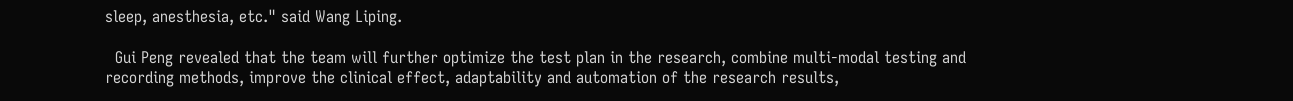sleep, anesthesia, etc." said Wang Liping.

  Gui Peng revealed that the team will further optimize the test plan in the research, combine multi-modal testing and recording methods, improve the clinical effect, adaptability and automation of the research results,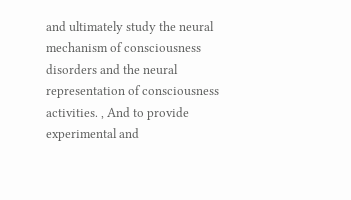and ultimately study the neural mechanism of consciousness disorders and the neural representation of consciousness activities. , And to provide experimental and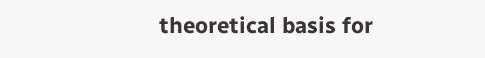theoretical basis for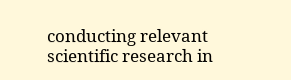conducting relevant scientific research in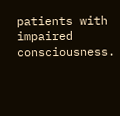patients with impaired consciousness.